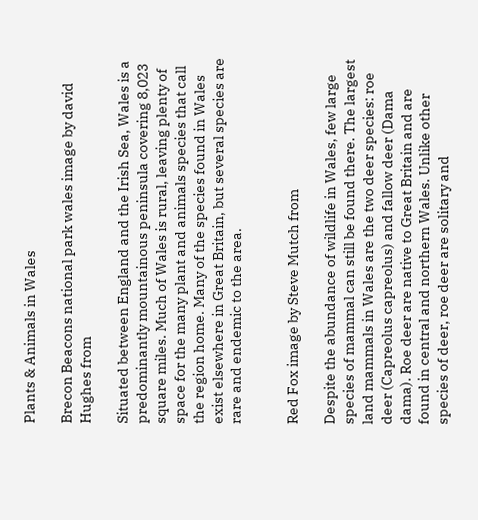Plants & Animals in Wales

Brecon Beacons national park wales image by david Hughes from

Situated between England and the Irish Sea, Wales is a predominantly mountainous peninsula covering 8,023 square miles. Much of Wales is rural, leaving plenty of space for the many plant and animals species that call the region home. Many of the species found in Wales exist elsewhere in Great Britain, but several species are rare and endemic to the area.


Red Fox image by Steve Mutch from

Despite the abundance of wildlife in Wales, few large species of mammal can still be found there. The largest land mammals in Wales are the two deer species: roe deer (Capreolus capreolus) and fallow deer (Dama dama). Roe deer are native to Great Britain and are found in central and northern Wales. Unlike other species of deer, roe deer are solitary and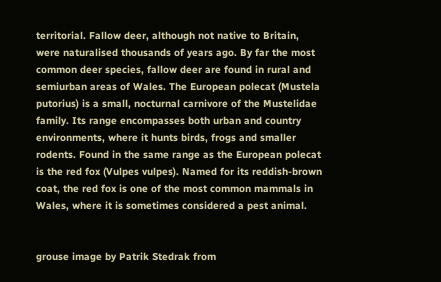territorial. Fallow deer, although not native to Britain, were naturalised thousands of years ago. By far the most common deer species, fallow deer are found in rural and semiurban areas of Wales. The European polecat (Mustela putorius) is a small, nocturnal carnivore of the Mustelidae family. Its range encompasses both urban and country environments, where it hunts birds, frogs and smaller rodents. Found in the same range as the European polecat is the red fox (Vulpes vulpes). Named for its reddish-brown coat, the red fox is one of the most common mammals in Wales, where it is sometimes considered a pest animal.


grouse image by Patrik Stedrak from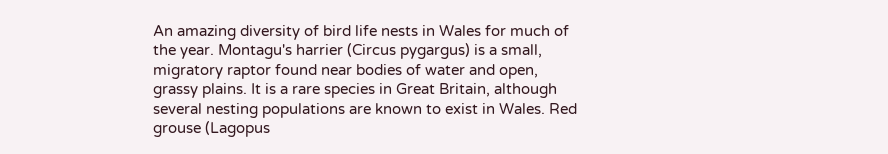An amazing diversity of bird life nests in Wales for much of the year. Montagu's harrier (Circus pygargus) is a small, migratory raptor found near bodies of water and open, grassy plains. It is a rare species in Great Britain, although several nesting populations are known to exist in Wales. Red grouse (Lagopus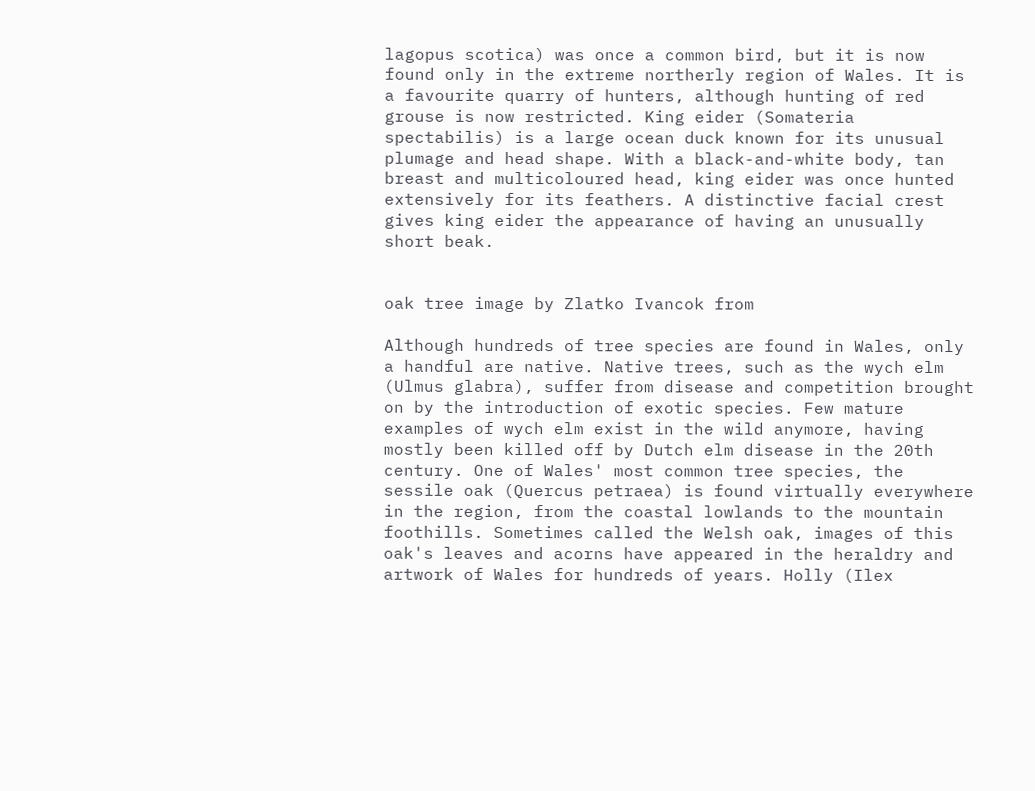lagopus scotica) was once a common bird, but it is now found only in the extreme northerly region of Wales. It is a favourite quarry of hunters, although hunting of red grouse is now restricted. King eider (Somateria spectabilis) is a large ocean duck known for its unusual plumage and head shape. With a black-and-white body, tan breast and multicoloured head, king eider was once hunted extensively for its feathers. A distinctive facial crest gives king eider the appearance of having an unusually short beak.


oak tree image by Zlatko Ivancok from

Although hundreds of tree species are found in Wales, only a handful are native. Native trees, such as the wych elm (Ulmus glabra), suffer from disease and competition brought on by the introduction of exotic species. Few mature examples of wych elm exist in the wild anymore, having mostly been killed off by Dutch elm disease in the 20th century. One of Wales' most common tree species, the sessile oak (Quercus petraea) is found virtually everywhere in the region, from the coastal lowlands to the mountain foothills. Sometimes called the Welsh oak, images of this oak's leaves and acorns have appeared in the heraldry and artwork of Wales for hundreds of years. Holly (Ilex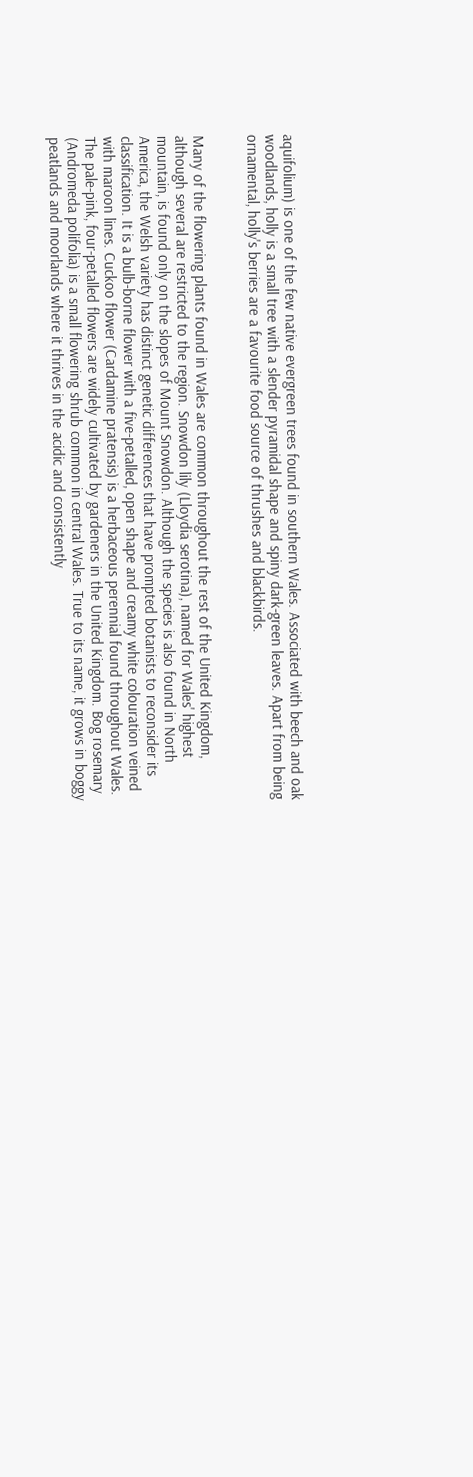aquifolium) is one of the few native evergreen trees found in southern Wales. Associated with beech and oak woodlands, holly is a small tree with a slender pyramidal shape and spiny dark-green leaves. Apart from being ornamental, holly's berries are a favourite food source of thrushes and blackbirds.


Many of the flowering plants found in Wales are common throughout the rest of the United Kingdom, although several are restricted to the region. Snowdon lily (Lloydia serotina), named for Wales' highest mountain, is found only on the slopes of Mount Snowdon. Although the species is also found in North America, the Welsh variety has distinct genetic differences that have prompted botanists to reconsider its classification. It is a bulb-borne flower with a five-petalled, open shape and creamy white colouration veined with maroon lines. Cuckoo flower (Cardamine pratensis) is a herbaceous perennial found throughout Wales. The pale-pink, four-petalled flowers are widely cultivated by gardeners in the United Kingdom. Bog rosemary (Andromeda polifolia) is a small flowering shrub common in central Wales. True to its name, it grows in boggy peatlands and moorlands where it thrives in the acidic and consistently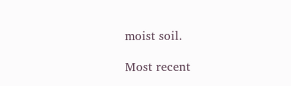moist soil.

Most recent